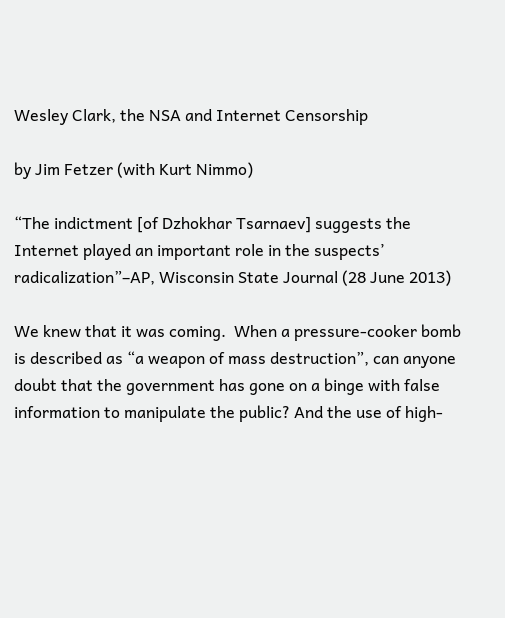Wesley Clark, the NSA and Internet Censorship

by Jim Fetzer (with Kurt Nimmo)

“The indictment [of Dzhokhar Tsarnaev] suggests the Internet played an important role in the suspects’ radicalization”–AP, Wisconsin State Journal (28 June 2013)

We knew that it was coming.  When a pressure-cooker bomb is described as “a weapon of mass destruction”, can anyone doubt that the government has gone on a binge with false information to manipulate the public? And the use of high-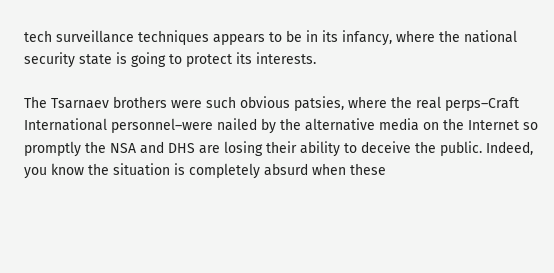tech surveillance techniques appears to be in its infancy, where the national security state is going to protect its interests.

The Tsarnaev brothers were such obvious patsies, where the real perps–Craft International personnel–were nailed by the alternative media on the Internet so promptly the NSA and DHS are losing their ability to deceive the public. Indeed, you know the situation is completely absurd when these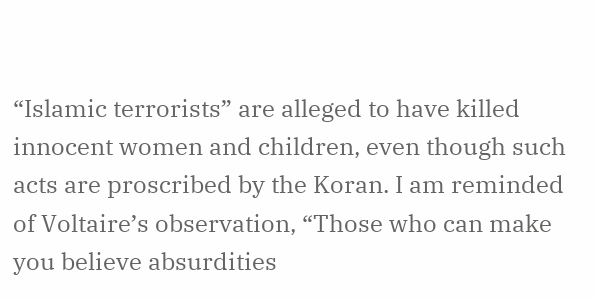“Islamic terrorists” are alleged to have killed innocent women and children, even though such acts are proscribed by the Koran. I am reminded of Voltaire’s observation, “Those who can make you believe absurdities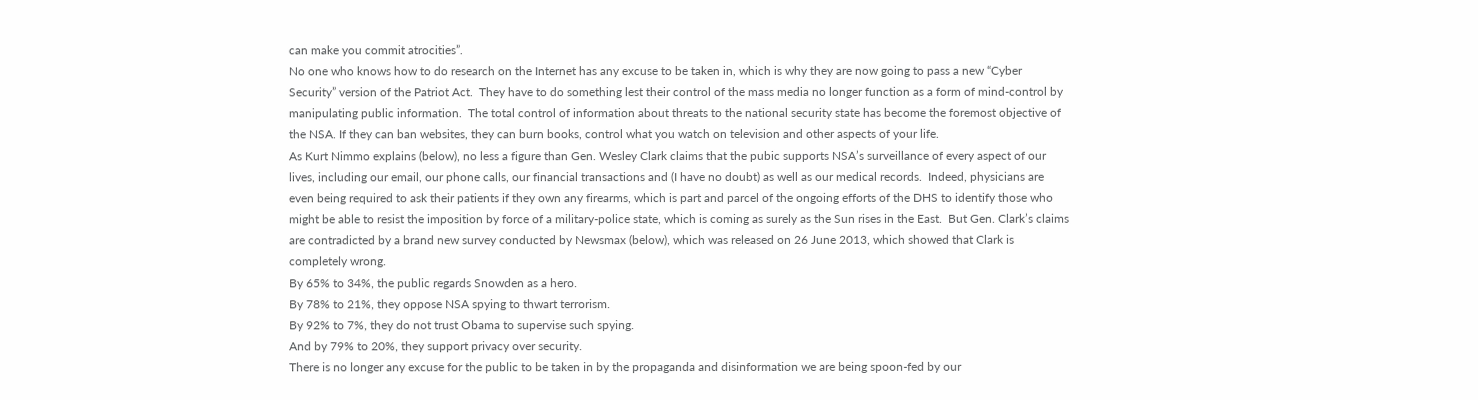can make you commit atrocities”.
No one who knows how to do research on the Internet has any excuse to be taken in, which is why they are now going to pass a new “Cyber Security” version of the Patriot Act.  They have to do something lest their control of the mass media no longer function as a form of mind-control by manipulating public information.  The total control of information about threats to the national security state has become the foremost objective of the NSA. If they can ban websites, they can burn books, control what you watch on television and other aspects of your life.
As Kurt Nimmo explains (below), no less a figure than Gen. Wesley Clark claims that the pubic supports NSA’s surveillance of every aspect of our lives, including our email, our phone calls, our financial transactions and (I have no doubt) as well as our medical records.  Indeed, physicians are even being required to ask their patients if they own any firearms, which is part and parcel of the ongoing efforts of the DHS to identify those who might be able to resist the imposition by force of a military-police state, which is coming as surely as the Sun rises in the East.  But Gen. Clark’s claims are contradicted by a brand new survey conducted by Newsmax (below), which was released on 26 June 2013, which showed that Clark is completely wrong.
By 65% to 34%, the public regards Snowden as a hero.
By 78% to 21%, they oppose NSA spying to thwart terrorism.
By 92% to 7%, they do not trust Obama to supervise such spying.
And by 79% to 20%, they support privacy over security.
There is no longer any excuse for the public to be taken in by the propaganda and disinformation we are being spoon-fed by our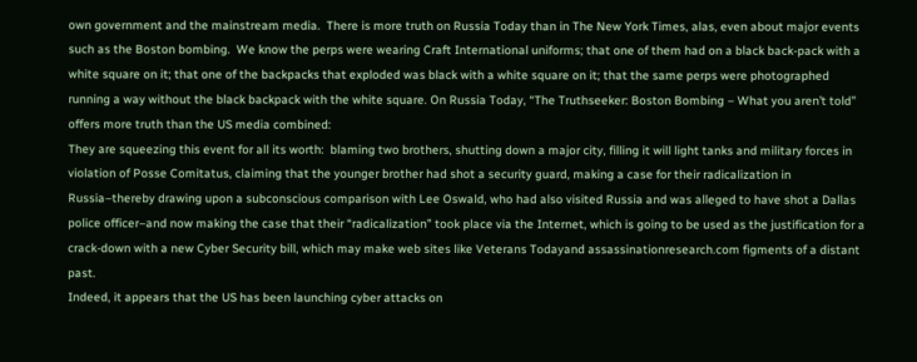own government and the mainstream media.  There is more truth on Russia Today than in The New York Times, alas, even about major events such as the Boston bombing.  We know the perps were wearing Craft International uniforms; that one of them had on a black back-pack with a white square on it; that one of the backpacks that exploded was black with a white square on it; that the same perps were photographed running a way without the black backpack with the white square. On Russia Today, “The Truthseeker: Boston Bombing – What you aren’t told” offers more truth than the US media combined:
They are squeezing this event for all its worth:  blaming two brothers, shutting down a major city, filling it will light tanks and military forces in violation of Posse Comitatus, claiming that the younger brother had shot a security guard, making a case for their radicalization in Russia–thereby drawing upon a subconscious comparison with Lee Oswald, who had also visited Russia and was alleged to have shot a Dallas police officer–and now making the case that their “radicalization” took place via the Internet, which is going to be used as the justification for a crack-down with a new Cyber Security bill, which may make web sites like Veterans Todayand assassinationresearch.com figments of a distant past.
Indeed, it appears that the US has been launching cyber attacks on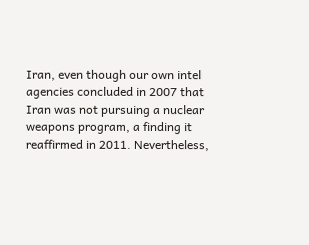Iran, even though our own intel agencies concluded in 2007 that Iran was not pursuing a nuclear weapons program, a finding it reaffirmed in 2011. Nevertheless,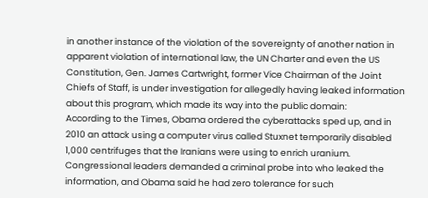in another instance of the violation of the sovereignty of another nation in apparent violation of international law, the UN Charter and even the US Constitution, Gen. James Cartwright, former Vice Chairman of the Joint Chiefs of Staff, is under investigation for allegedly having leaked information about this program, which made its way into the public domain:
According to the Times, Obama ordered the cyberattacks sped up, and in 2010 an attack using a computer virus called Stuxnet temporarily disabled 1,000 centrifuges that the Iranians were using to enrich uranium.
Congressional leaders demanded a criminal probe into who leaked the information, and Obama said he had zero tolerance for such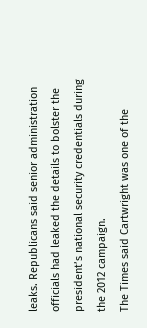leaks. Republicans said senior administration officials had leaked the details to bolster the president’s national security credentials during the 2012 campaign.
The Times said Cartwright was one of the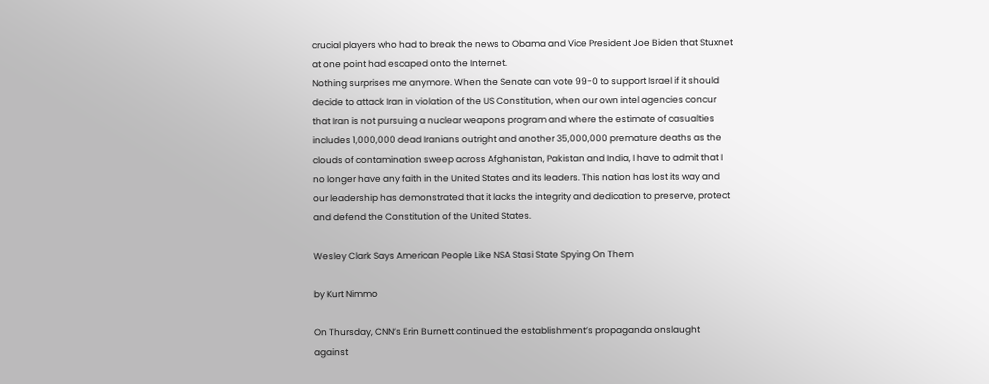crucial players who had to break the news to Obama and Vice President Joe Biden that Stuxnet at one point had escaped onto the Internet.
Nothing surprises me anymore. When the Senate can vote 99-0 to support Israel if it should decide to attack Iran in violation of the US Constitution, when our own intel agencies concur that Iran is not pursuing a nuclear weapons program and where the estimate of casualties includes 1,000,000 dead Iranians outright and another 35,000,000 premature deaths as the clouds of contamination sweep across Afghanistan, Pakistan and India, I have to admit that I no longer have any faith in the United States and its leaders. This nation has lost its way and our leadership has demonstrated that it lacks the integrity and dedication to preserve, protect and defend the Constitution of the United States.

Wesley Clark Says American People Like NSA Stasi State Spying On Them

by Kurt Nimmo

On Thursday, CNN’s Erin Burnett continued the establishment’s propaganda onslaught against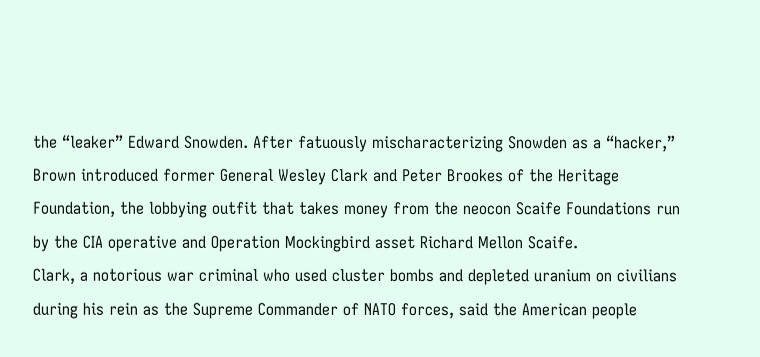the “leaker” Edward Snowden. After fatuously mischaracterizing Snowden as a “hacker,” Brown introduced former General Wesley Clark and Peter Brookes of the Heritage Foundation, the lobbying outfit that takes money from the neocon Scaife Foundations run by the CIA operative and Operation Mockingbird asset Richard Mellon Scaife.
Clark, a notorious war criminal who used cluster bombs and depleted uranium on civilians during his rein as the Supreme Commander of NATO forces, said the American people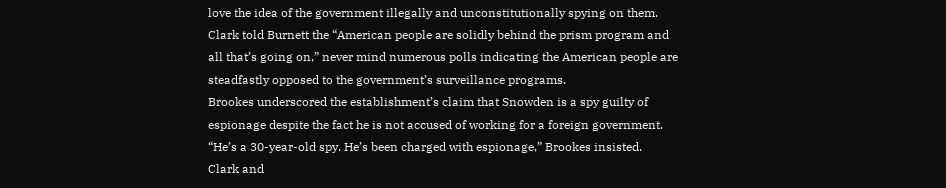love the idea of the government illegally and unconstitutionally spying on them. Clark told Burnett the “American people are solidly behind the prism program and all that’s going on,” never mind numerous polls indicating the American people are steadfastly opposed to the government’s surveillance programs.
Brookes underscored the establishment’s claim that Snowden is a spy guilty of espionage despite the fact he is not accused of working for a foreign government. “He’s a 30-year-old spy. He’s been charged with espionage,” Brookes insisted.
Clark and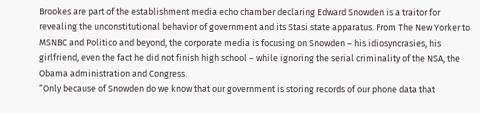Brookes are part of the establishment media echo chamber declaring Edward Snowden is a traitor for revealing the unconstitutional behavior of government and its Stasi state apparatus. From The New Yorker to MSNBC and Politico and beyond, the corporate media is focusing on Snowden – his idiosyncrasies, his girlfriend, even the fact he did not finish high school – while ignoring the serial criminality of the NSA, the Obama administration and Congress.
“Only because of Snowden do we know that our government is storing records of our phone data that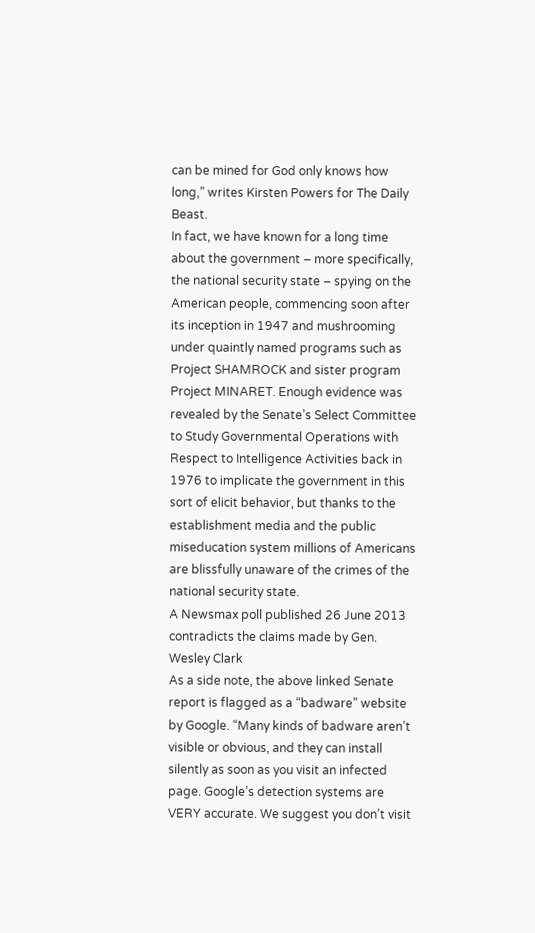can be mined for God only knows how long,” writes Kirsten Powers for The Daily Beast.
In fact, we have known for a long time about the government – more specifically, the national security state – spying on the American people, commencing soon after its inception in 1947 and mushrooming under quaintly named programs such as Project SHAMROCK and sister program Project MINARET. Enough evidence was revealed by the Senate’s Select Committee to Study Governmental Operations with Respect to Intelligence Activities back in 1976 to implicate the government in this sort of elicit behavior, but thanks to the establishment media and the public miseducation system millions of Americans are blissfully unaware of the crimes of the national security state.
A Newsmax poll published 26 June 2013 contradicts the claims made by Gen. Wesley Clark
As a side note, the above linked Senate report is flagged as a “badware” website by Google. “Many kinds of badware aren’t visible or obvious, and they can install silently as soon as you visit an infected page. Google’s detection systems are VERY accurate. We suggest you don’t visit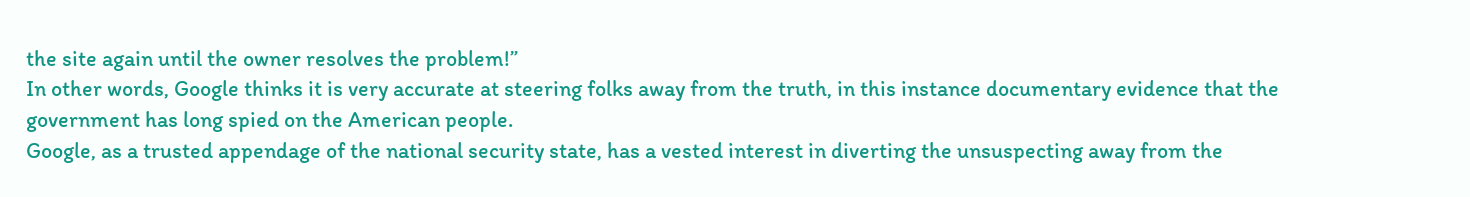the site again until the owner resolves the problem!”
In other words, Google thinks it is very accurate at steering folks away from the truth, in this instance documentary evidence that the government has long spied on the American people.
Google, as a trusted appendage of the national security state, has a vested interest in diverting the unsuspecting away from the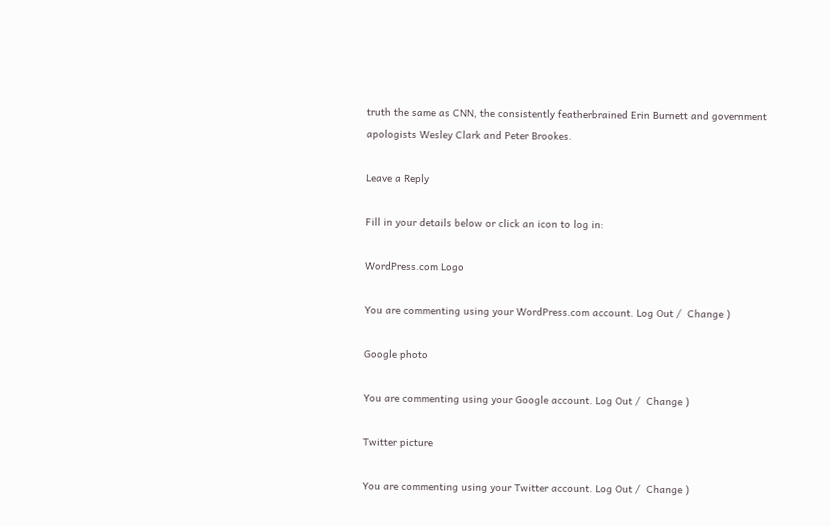truth the same as CNN, the consistently featherbrained Erin Burnett and government apologists Wesley Clark and Peter Brookes.

Leave a Reply

Fill in your details below or click an icon to log in:

WordPress.com Logo

You are commenting using your WordPress.com account. Log Out /  Change )

Google photo

You are commenting using your Google account. Log Out /  Change )

Twitter picture

You are commenting using your Twitter account. Log Out /  Change )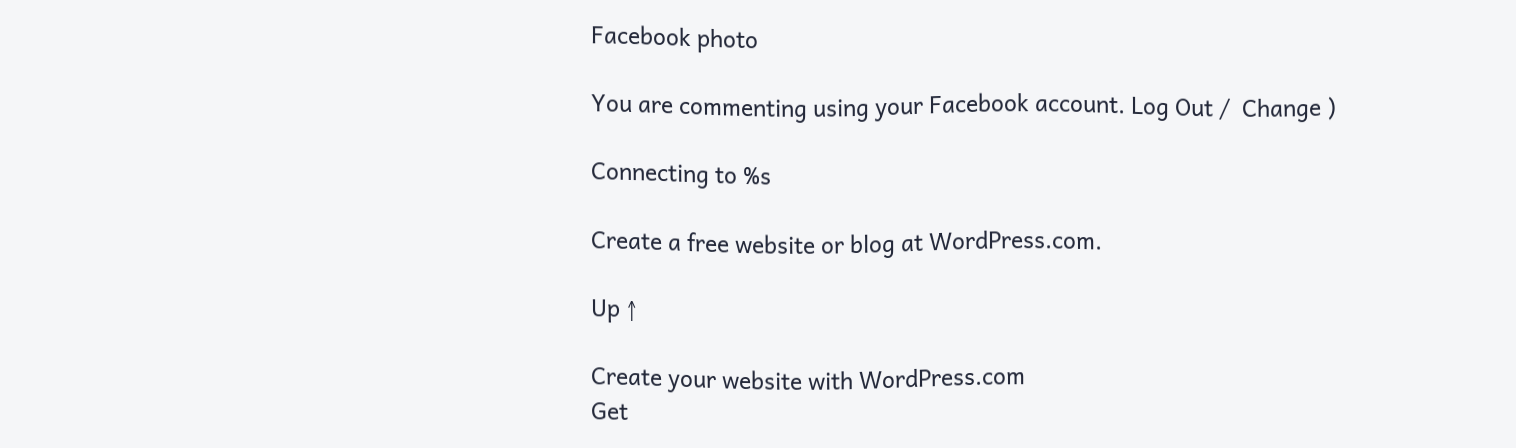Facebook photo

You are commenting using your Facebook account. Log Out /  Change )

Connecting to %s

Create a free website or blog at WordPress.com.

Up ↑

Create your website with WordPress.com
Get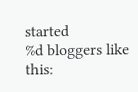started
%d bloggers like this: